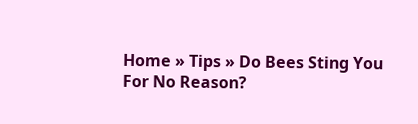Home » Tips » Do Bees Sting You For No Reason?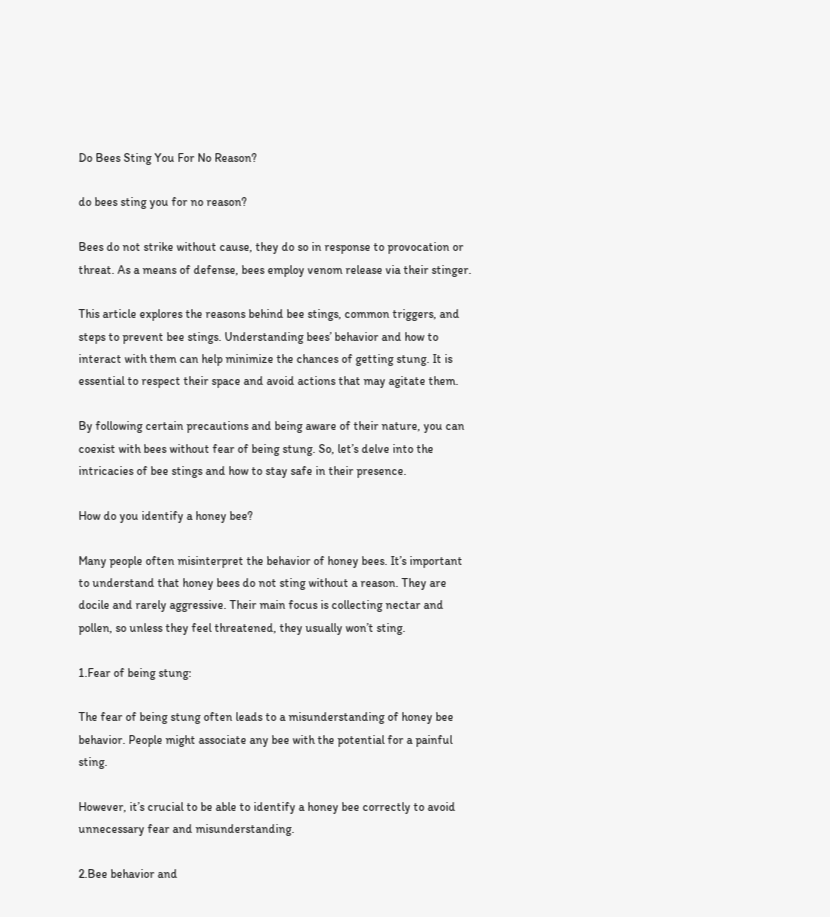Do Bees Sting You For No Reason?

do bees sting you for no reason?

Bees do not strike without cause, they do so in response to provocation or threat. As a means of defense, bees employ venom release via their stinger.

This article explores the reasons behind bee stings, common triggers, and steps to prevent bee stings. Understanding bees’ behavior and how to interact with them can help minimize the chances of getting stung. It is essential to respect their space and avoid actions that may agitate them.

By following certain precautions and being aware of their nature, you can coexist with bees without fear of being stung. So, let’s delve into the intricacies of bee stings and how to stay safe in their presence.

How do you identify a honey bee?

Many people often misinterpret the behavior of honey bees. It’s important to understand that honey bees do not sting without a reason. They are docile and rarely aggressive. Their main focus is collecting nectar and pollen, so unless they feel threatened, they usually won’t sting.

1.Fear of being stung:

The fear of being stung often leads to a misunderstanding of honey bee behavior. People might associate any bee with the potential for a painful sting.

However, it’s crucial to be able to identify a honey bee correctly to avoid unnecessary fear and misunderstanding.

2.Bee behavior and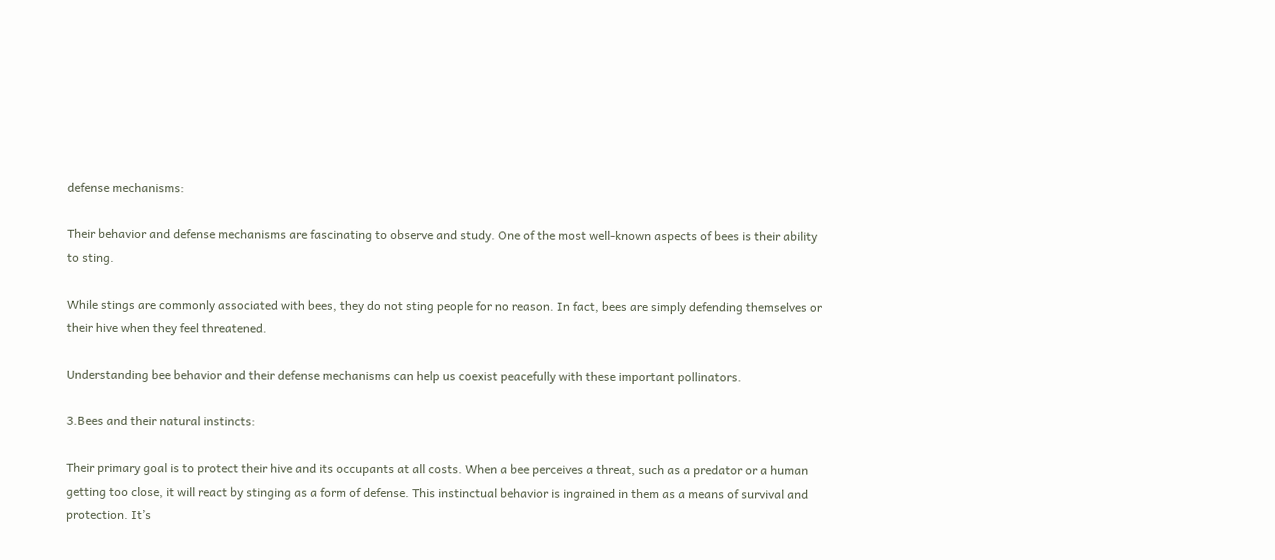defense mechanisms:

Their behavior and defense mechanisms are fascinating to observe and study. One of the most well-known aspects of bees is their ability to sting.

While stings are commonly associated with bees, they do not sting people for no reason. In fact, bees are simply defending themselves or their hive when they feel threatened.

Understanding bee behavior and their defense mechanisms can help us coexist peacefully with these important pollinators.

3.Bees and their natural instincts:

Their primary goal is to protect their hive and its occupants at all costs. When a bee perceives a threat, such as a predator or a human getting too close, it will react by stinging as a form of defense. This instinctual behavior is ingrained in them as a means of survival and protection. It’s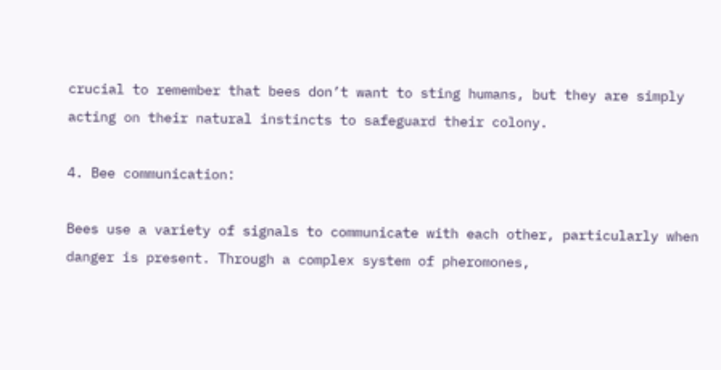crucial to remember that bees don’t want to sting humans, but they are simply acting on their natural instincts to safeguard their colony.

4. Bee communication:

Bees use a variety of signals to communicate with each other, particularly when danger is present. Through a complex system of pheromones,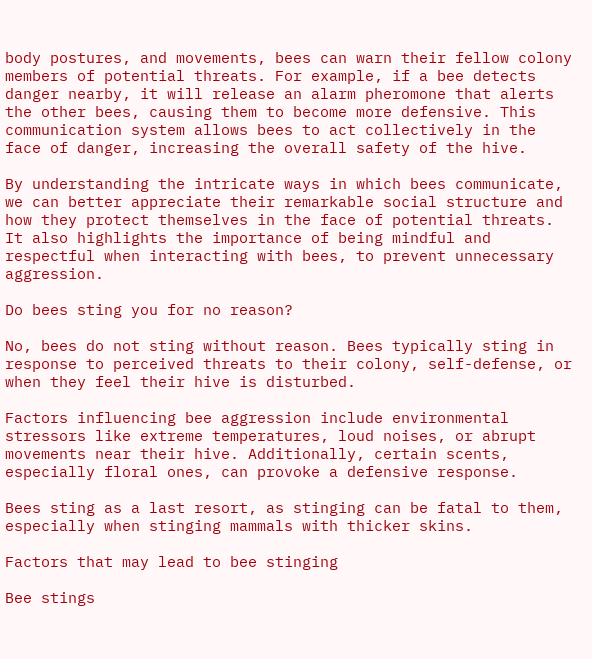body postures, and movements, bees can warn their fellow colony members of potential threats. For example, if a bee detects danger nearby, it will release an alarm pheromone that alerts the other bees, causing them to become more defensive. This communication system allows bees to act collectively in the face of danger, increasing the overall safety of the hive.

By understanding the intricate ways in which bees communicate, we can better appreciate their remarkable social structure and how they protect themselves in the face of potential threats. It also highlights the importance of being mindful and respectful when interacting with bees, to prevent unnecessary aggression.

Do bees sting you for no reason?

No, bees do not sting without reason. Bees typically sting in response to perceived threats to their colony, self-defense, or when they feel their hive is disturbed.

Factors influencing bee aggression include environmental stressors like extreme temperatures, loud noises, or abrupt movements near their hive. Additionally, certain scents, especially floral ones, can provoke a defensive response.

Bees sting as a last resort, as stinging can be fatal to them, especially when stinging mammals with thicker skins.

Factors that may lead to bee stinging

Bee stings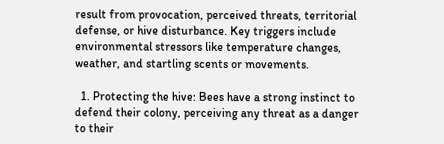result from provocation, perceived threats, territorial defense, or hive disturbance. Key triggers include environmental stressors like temperature changes, weather, and startling scents or movements.

  1. Protecting the hive: Bees have a strong instinct to defend their colony, perceiving any threat as a danger to their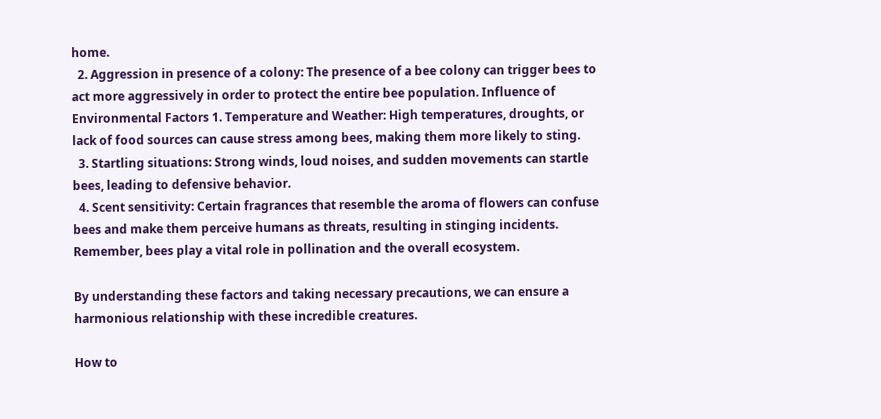home.
  2. Aggression in presence of a colony: The presence of a bee colony can trigger bees to act more aggressively in order to protect the entire bee population. Influence of Environmental Factors 1. Temperature and Weather: High temperatures, droughts, or lack of food sources can cause stress among bees, making them more likely to sting.
  3. Startling situations: Strong winds, loud noises, and sudden movements can startle bees, leading to defensive behavior.
  4. Scent sensitivity: Certain fragrances that resemble the aroma of flowers can confuse bees and make them perceive humans as threats, resulting in stinging incidents. Remember, bees play a vital role in pollination and the overall ecosystem.

By understanding these factors and taking necessary precautions, we can ensure a harmonious relationship with these incredible creatures.

How to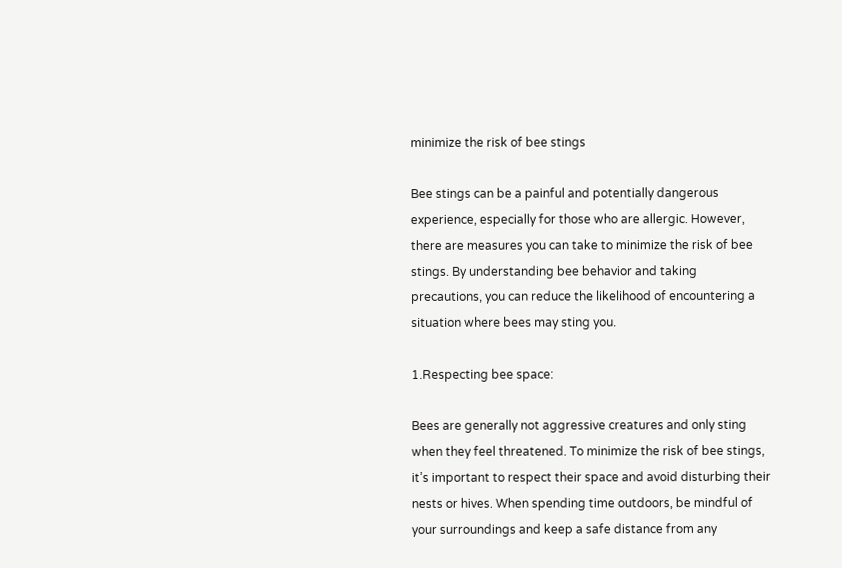minimize the risk of bee stings

Bee stings can be a painful and potentially dangerous experience, especially for those who are allergic. However, there are measures you can take to minimize the risk of bee stings. By understanding bee behavior and taking precautions, you can reduce the likelihood of encountering a situation where bees may sting you.

1.Respecting bee space:

Bees are generally not aggressive creatures and only sting when they feel threatened. To minimize the risk of bee stings, it’s important to respect their space and avoid disturbing their nests or hives. When spending time outdoors, be mindful of your surroundings and keep a safe distance from any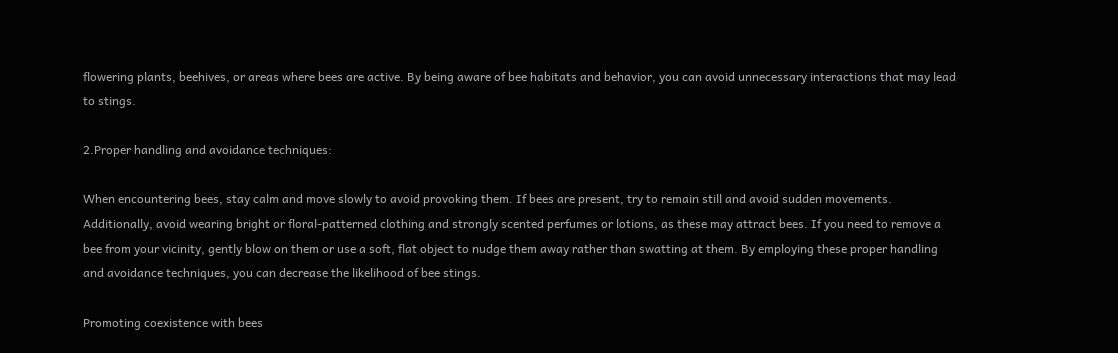flowering plants, beehives, or areas where bees are active. By being aware of bee habitats and behavior, you can avoid unnecessary interactions that may lead to stings.

2.Proper handling and avoidance techniques:

When encountering bees, stay calm and move slowly to avoid provoking them. If bees are present, try to remain still and avoid sudden movements. Additionally, avoid wearing bright or floral-patterned clothing and strongly scented perfumes or lotions, as these may attract bees. If you need to remove a bee from your vicinity, gently blow on them or use a soft, flat object to nudge them away rather than swatting at them. By employing these proper handling and avoidance techniques, you can decrease the likelihood of bee stings.

Promoting coexistence with bees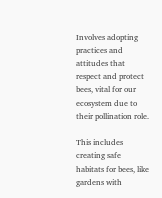Involves adopting practices and attitudes that respect and protect bees, vital for our ecosystem due to their pollination role.

This includes creating safe habitats for bees, like gardens with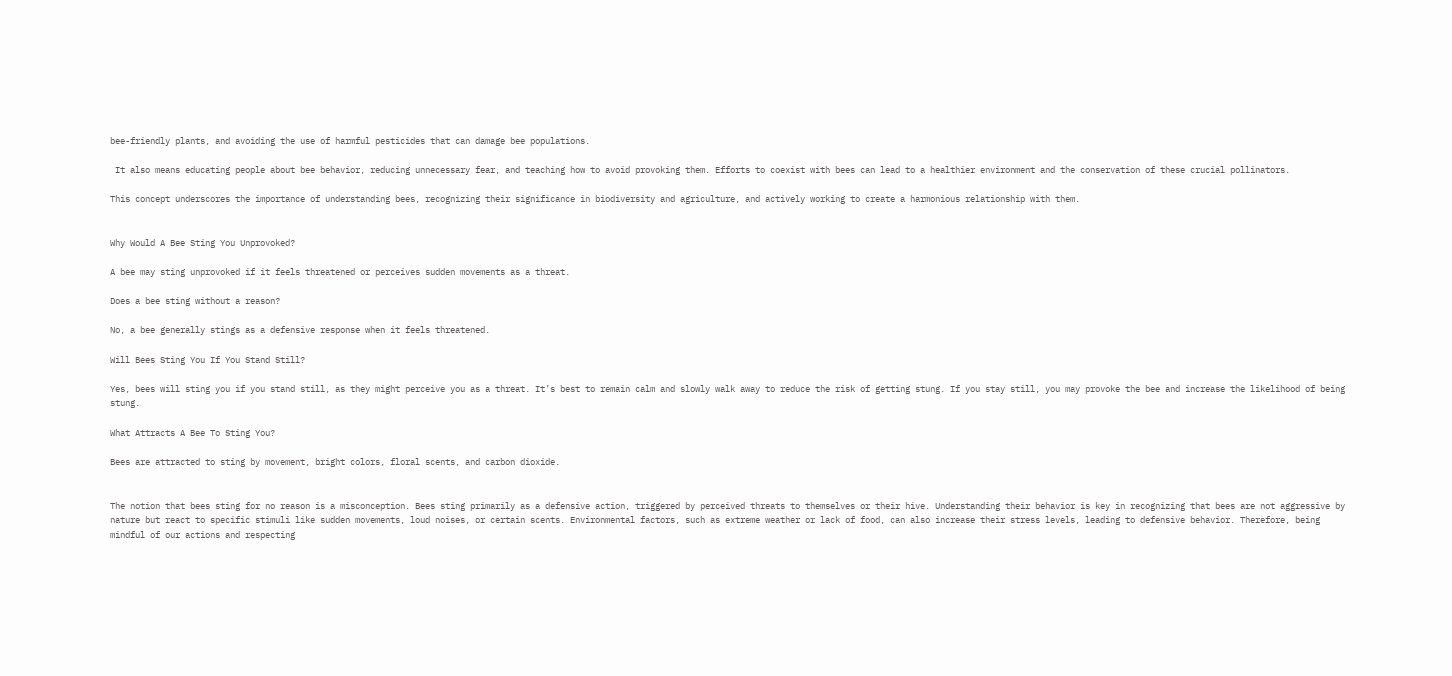bee-friendly plants, and avoiding the use of harmful pesticides that can damage bee populations.

 It also means educating people about bee behavior, reducing unnecessary fear, and teaching how to avoid provoking them. Efforts to coexist with bees can lead to a healthier environment and the conservation of these crucial pollinators.

This concept underscores the importance of understanding bees, recognizing their significance in biodiversity and agriculture, and actively working to create a harmonious relationship with them.


Why Would A Bee Sting You Unprovoked?

A bee may sting unprovoked if it feels threatened or perceives sudden movements as a threat.

Does a bee sting without a reason?

No, a bee generally stings as a defensive response when it feels threatened.

Will Bees Sting You If You Stand Still?

Yes, bees will sting you if you stand still, as they might perceive you as a threat. It’s best to remain calm and slowly walk away to reduce the risk of getting stung. If you stay still, you may provoke the bee and increase the likelihood of being stung.

What Attracts A Bee To Sting You?

Bees are attracted to sting by movement, bright colors, floral scents, and carbon dioxide.


The notion that bees sting for no reason is a misconception. Bees sting primarily as a defensive action, triggered by perceived threats to themselves or their hive. Understanding their behavior is key in recognizing that bees are not aggressive by nature but react to specific stimuli like sudden movements, loud noises, or certain scents. Environmental factors, such as extreme weather or lack of food, can also increase their stress levels, leading to defensive behavior. Therefore, being mindful of our actions and respecting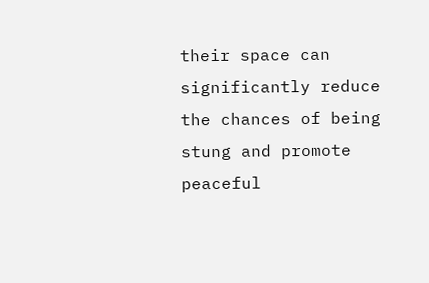their space can significantly reduce the chances of being stung and promote peaceful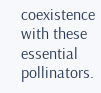coexistence with these essential pollinators.